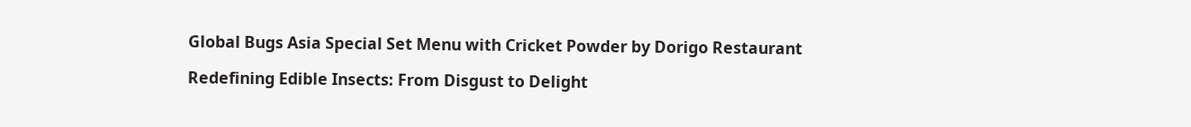Global Bugs Asia Special Set Menu with Cricket Powder by Dorigo Restaurant

Redefining Edible Insects: From Disgust to Delight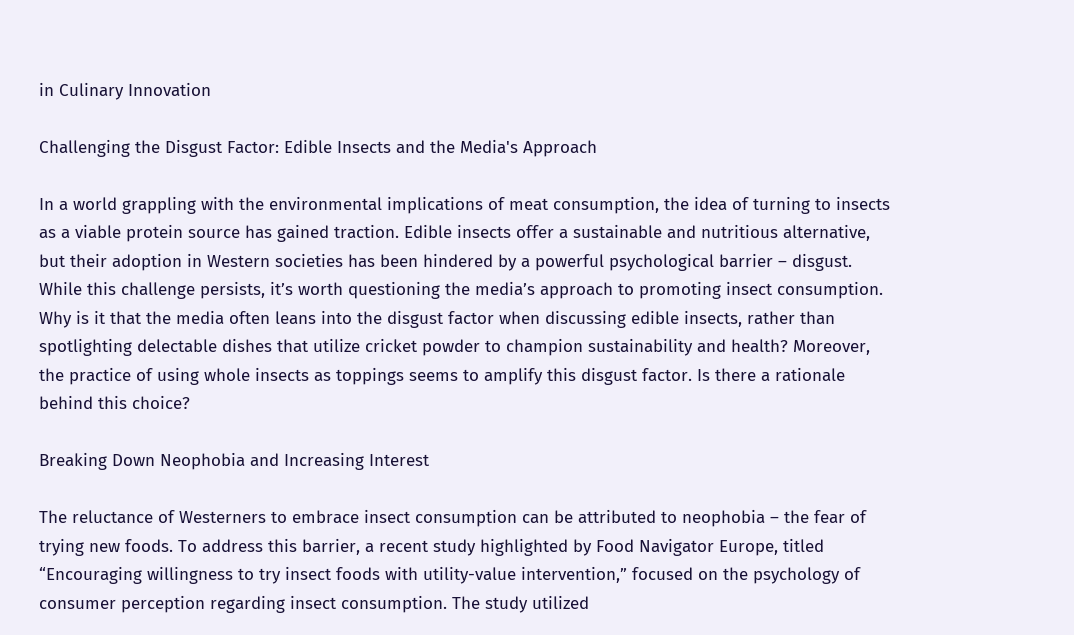in Culinary Innovation

Challenging the Disgust Factor: Edible Insects and the Media's Approach

In a world grappling with the environmental implications of meat consumption, the idea of turning to insects as a viable protein source has gained traction. Edible insects offer a sustainable and nutritious alternative, but their adoption in Western societies has been hindered by a powerful psychological barrier – disgust. While this challenge persists, it’s worth questioning the media’s approach to promoting insect consumption. Why is it that the media often leans into the disgust factor when discussing edible insects, rather than spotlighting delectable dishes that utilize cricket powder to champion sustainability and health? Moreover, the practice of using whole insects as toppings seems to amplify this disgust factor. Is there a rationale behind this choice?

Breaking Down Neophobia and Increasing Interest

The reluctance of Westerners to embrace insect consumption can be attributed to neophobia – the fear of trying new foods. To address this barrier, a recent study highlighted by Food Navigator Europe, titled “Encouraging willingness to try insect foods with utility-value intervention,” focused on the psychology of consumer perception regarding insect consumption. The study utilized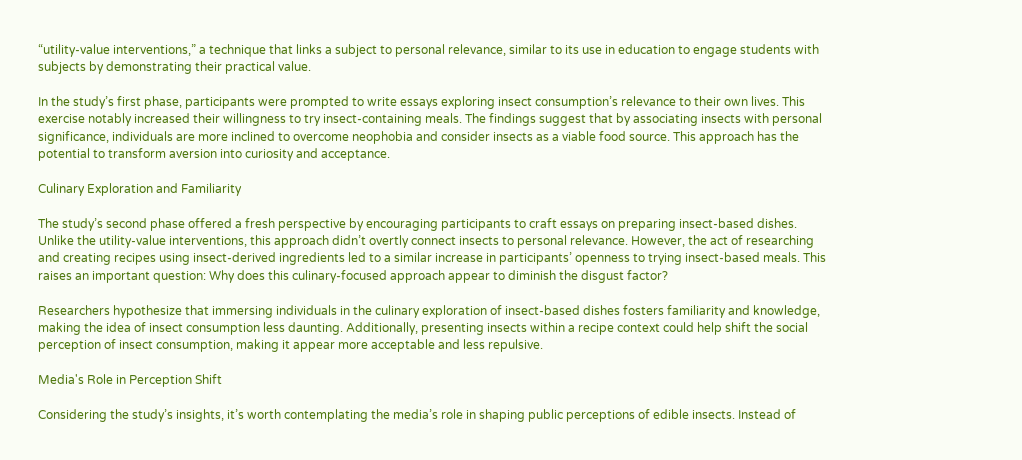“utility-value interventions,” a technique that links a subject to personal relevance, similar to its use in education to engage students with subjects by demonstrating their practical value.

In the study’s first phase, participants were prompted to write essays exploring insect consumption’s relevance to their own lives. This exercise notably increased their willingness to try insect-containing meals. The findings suggest that by associating insects with personal significance, individuals are more inclined to overcome neophobia and consider insects as a viable food source. This approach has the potential to transform aversion into curiosity and acceptance.

Culinary Exploration and Familiarity

The study’s second phase offered a fresh perspective by encouraging participants to craft essays on preparing insect-based dishes. Unlike the utility-value interventions, this approach didn’t overtly connect insects to personal relevance. However, the act of researching and creating recipes using insect-derived ingredients led to a similar increase in participants’ openness to trying insect-based meals. This raises an important question: Why does this culinary-focused approach appear to diminish the disgust factor?

Researchers hypothesize that immersing individuals in the culinary exploration of insect-based dishes fosters familiarity and knowledge, making the idea of insect consumption less daunting. Additionally, presenting insects within a recipe context could help shift the social perception of insect consumption, making it appear more acceptable and less repulsive.

Media's Role in Perception Shift

Considering the study’s insights, it’s worth contemplating the media’s role in shaping public perceptions of edible insects. Instead of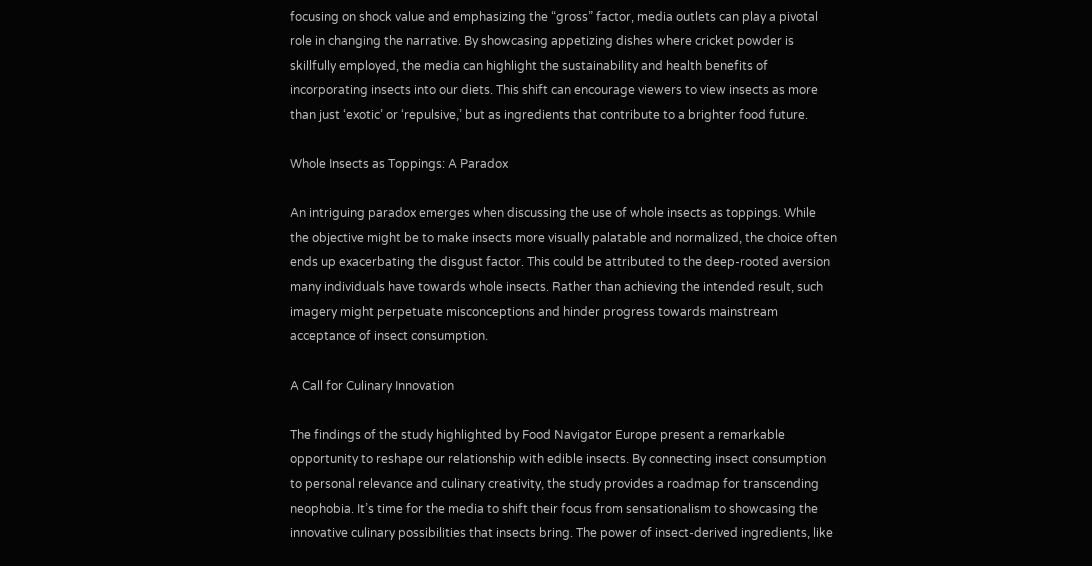focusing on shock value and emphasizing the “gross” factor, media outlets can play a pivotal role in changing the narrative. By showcasing appetizing dishes where cricket powder is skillfully employed, the media can highlight the sustainability and health benefits of incorporating insects into our diets. This shift can encourage viewers to view insects as more than just ‘exotic’ or ‘repulsive,’ but as ingredients that contribute to a brighter food future.

Whole Insects as Toppings: A Paradox

An intriguing paradox emerges when discussing the use of whole insects as toppings. While the objective might be to make insects more visually palatable and normalized, the choice often ends up exacerbating the disgust factor. This could be attributed to the deep-rooted aversion many individuals have towards whole insects. Rather than achieving the intended result, such imagery might perpetuate misconceptions and hinder progress towards mainstream acceptance of insect consumption.

A Call for Culinary Innovation

The findings of the study highlighted by Food Navigator Europe present a remarkable opportunity to reshape our relationship with edible insects. By connecting insect consumption to personal relevance and culinary creativity, the study provides a roadmap for transcending neophobia. It’s time for the media to shift their focus from sensationalism to showcasing the innovative culinary possibilities that insects bring. The power of insect-derived ingredients, like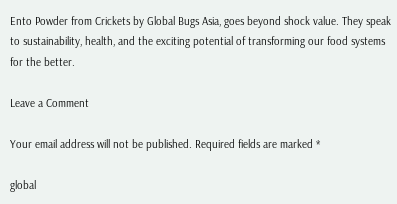Ento Powder from Crickets by Global Bugs Asia, goes beyond shock value. They speak to sustainability, health, and the exciting potential of transforming our food systems for the better.

Leave a Comment

Your email address will not be published. Required fields are marked *

global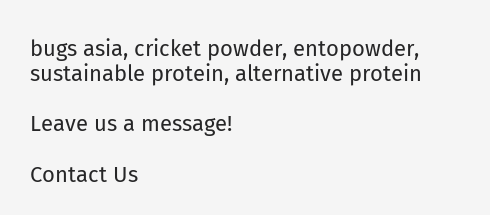bugs asia, cricket powder, entopowder, sustainable protein, alternative protein

Leave us a message!

Contact Us